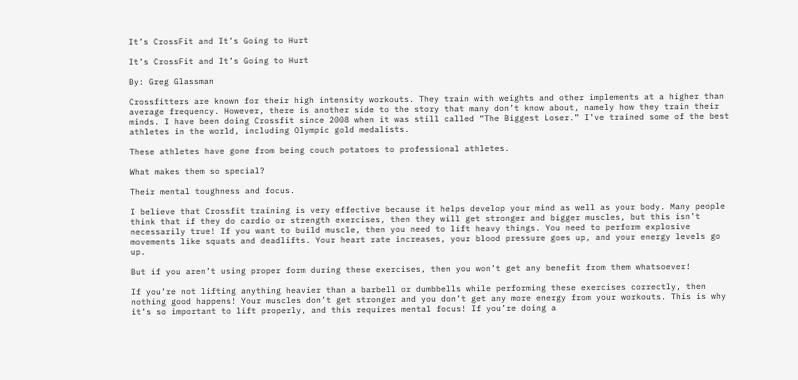It’s CrossFit and It’s Going to Hurt

It’s CrossFit and It’s Going to Hurt

By: Greg Glassman

Crossfitters are known for their high intensity workouts. They train with weights and other implements at a higher than average frequency. However, there is another side to the story that many don’t know about, namely how they train their minds. I have been doing Crossfit since 2008 when it was still called “The Biggest Loser.” I’ve trained some of the best athletes in the world, including Olympic gold medalists.

These athletes have gone from being couch potatoes to professional athletes.

What makes them so special?

Their mental toughness and focus.

I believe that Crossfit training is very effective because it helps develop your mind as well as your body. Many people think that if they do cardio or strength exercises, then they will get stronger and bigger muscles, but this isn’t necessarily true! If you want to build muscle, then you need to lift heavy things. You need to perform explosive movements like squats and deadlifts. Your heart rate increases, your blood pressure goes up, and your energy levels go up.

But if you aren’t using proper form during these exercises, then you won’t get any benefit from them whatsoever!

If you’re not lifting anything heavier than a barbell or dumbbells while performing these exercises correctly, then nothing good happens! Your muscles don’t get stronger and you don’t get any more energy from your workouts. This is why it’s so important to lift properly, and this requires mental focus! If you’re doing a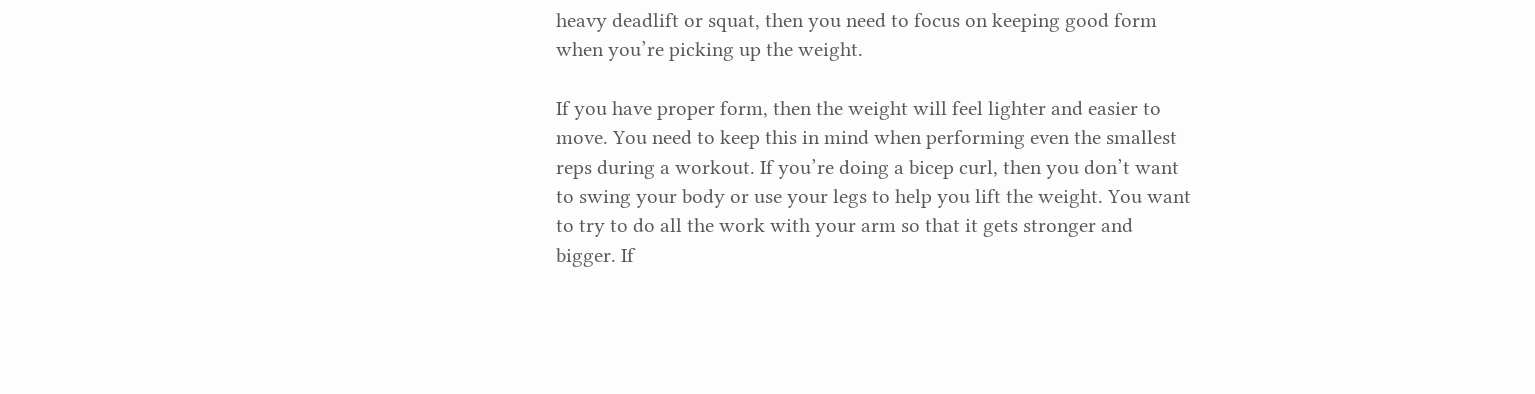heavy deadlift or squat, then you need to focus on keeping good form when you’re picking up the weight.

If you have proper form, then the weight will feel lighter and easier to move. You need to keep this in mind when performing even the smallest reps during a workout. If you’re doing a bicep curl, then you don’t want to swing your body or use your legs to help you lift the weight. You want to try to do all the work with your arm so that it gets stronger and bigger. If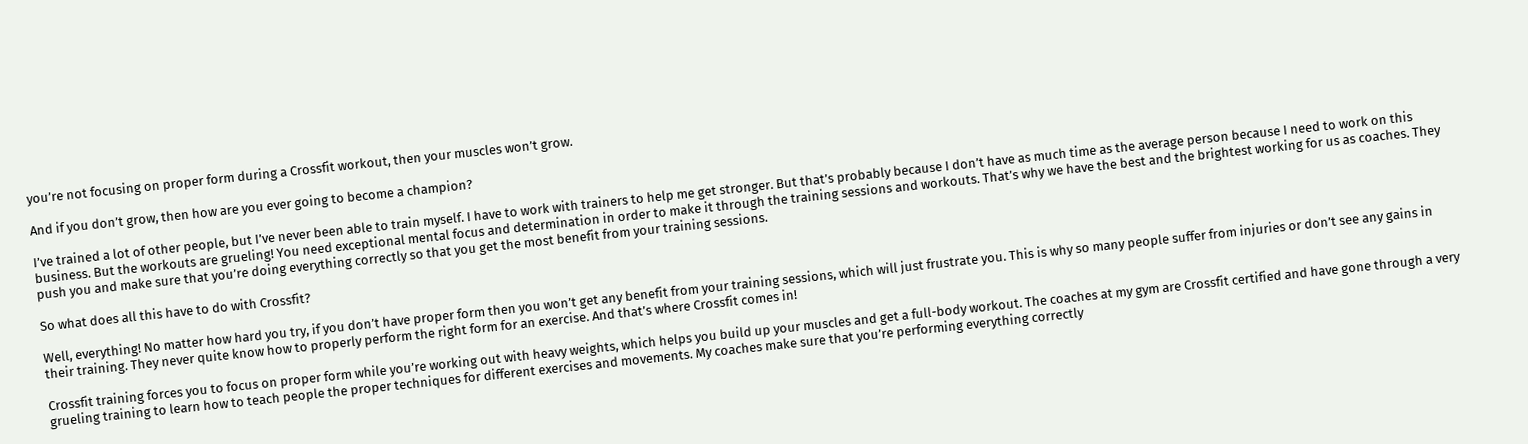you’re not focusing on proper form during a Crossfit workout, then your muscles won’t grow.

And if you don’t grow, then how are you ever going to become a champion?

I’ve trained a lot of other people, but I’ve never been able to train myself. I have to work with trainers to help me get stronger. But that’s probably because I don’t have as much time as the average person because I need to work on this business. But the workouts are grueling! You need exceptional mental focus and determination in order to make it through the training sessions and workouts. That’s why we have the best and the brightest working for us as coaches. They push you and make sure that you’re doing everything correctly so that you get the most benefit from your training sessions.

So what does all this have to do with Crossfit?

Well, everything! No matter how hard you try, if you don’t have proper form then you won’t get any benefit from your training sessions, which will just frustrate you. This is why so many people suffer from injuries or don’t see any gains in their training. They never quite know how to properly perform the right form for an exercise. And that’s where Crossfit comes in!

Crossfit training forces you to focus on proper form while you’re working out with heavy weights, which helps you build up your muscles and get a full-body workout. The coaches at my gym are Crossfit certified and have gone through a very grueling training to learn how to teach people the proper techniques for different exercises and movements. My coaches make sure that you’re performing everything correctly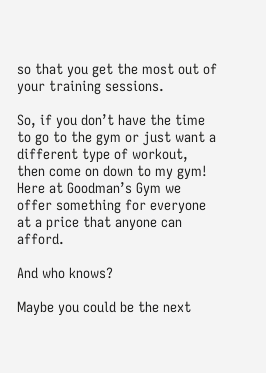so that you get the most out of your training sessions.

So, if you don’t have the time to go to the gym or just want a different type of workout, then come on down to my gym! Here at Goodman’s Gym we offer something for everyone at a price that anyone can afford.

And who knows?

Maybe you could be the next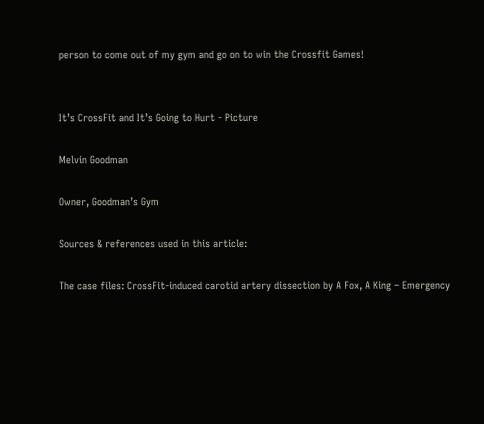person to come out of my gym and go on to win the Crossfit Games!


It’s CrossFit and It’s Going to Hurt - Picture

Melvin Goodman

Owner, Goodman’s Gym

Sources & references used in this article:

The case files: CrossFit-induced carotid artery dissection by A Fox, A King – Emergency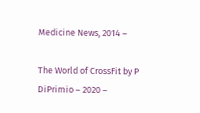Medicine News, 2014 –

The World of CrossFit by P DiPrimio – 2020 –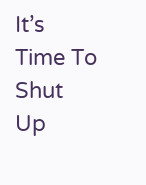It’s Time To Shut Up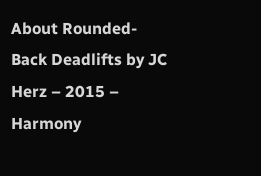About Rounded-Back Deadlifts by JC Herz – 2015 – Harmony